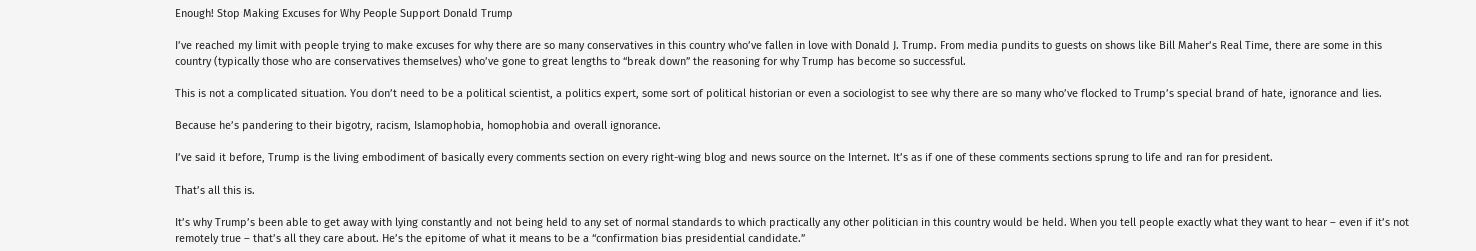Enough! Stop Making Excuses for Why People Support Donald Trump

I’ve reached my limit with people trying to make excuses for why there are so many conservatives in this country who’ve fallen in love with Donald J. Trump. From media pundits to guests on shows like Bill Maher’s Real Time, there are some in this country (typically those who are conservatives themselves) who’ve gone to great lengths to “break down” the reasoning for why Trump has become so successful.

This is not a complicated situation. You don’t need to be a political scientist, a politics expert, some sort of political historian or even a sociologist to see why there are so many who’ve flocked to Trump’s special brand of hate, ignorance and lies.

Because he’s pandering to their bigotry, racism, Islamophobia, homophobia and overall ignorance.

I’ve said it before, Trump is the living embodiment of basically every comments section on every right-wing blog and news source on the Internet. It’s as if one of these comments sections sprung to life and ran for president.

That’s all this is.

It’s why Trump’s been able to get away with lying constantly and not being held to any set of normal standards to which practically any other politician in this country would be held. When you tell people exactly what they want to hear – even if it’s not remotely true – that’s all they care about. He’s the epitome of what it means to be a “confirmation bias presidential candidate.”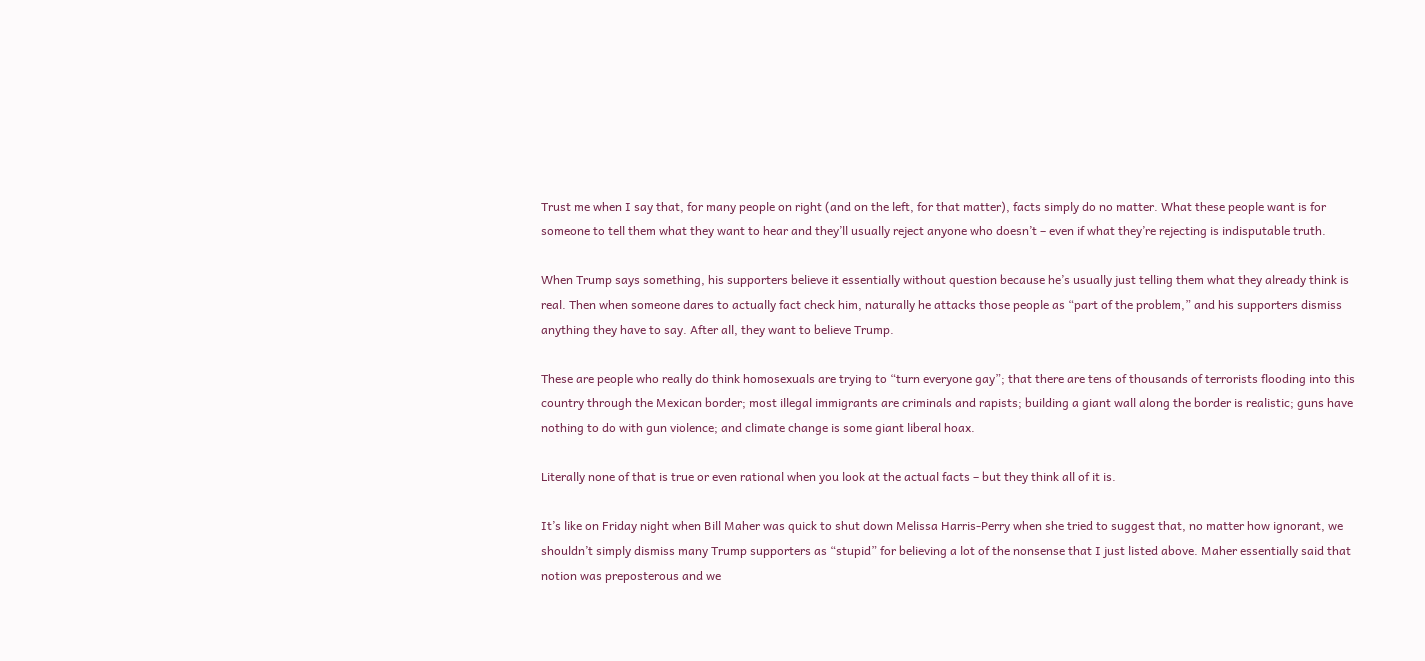Trust me when I say that, for many people on right (and on the left, for that matter), facts simply do no matter. What these people want is for someone to tell them what they want to hear and they’ll usually reject anyone who doesn’t – even if what they’re rejecting is indisputable truth.

When Trump says something, his supporters believe it essentially without question because he’s usually just telling them what they already think is real. Then when someone dares to actually fact check him, naturally he attacks those people as “part of the problem,” and his supporters dismiss anything they have to say. After all, they want to believe Trump.

These are people who really do think homosexuals are trying to “turn everyone gay”; that there are tens of thousands of terrorists flooding into this country through the Mexican border; most illegal immigrants are criminals and rapists; building a giant wall along the border is realistic; guns have nothing to do with gun violence; and climate change is some giant liberal hoax.

Literally none of that is true or even rational when you look at the actual facts – but they think all of it is.

It’s like on Friday night when Bill Maher was quick to shut down Melissa Harris-Perry when she tried to suggest that, no matter how ignorant, we shouldn’t simply dismiss many Trump supporters as “stupid” for believing a lot of the nonsense that I just listed above. Maher essentially said that notion was preposterous and we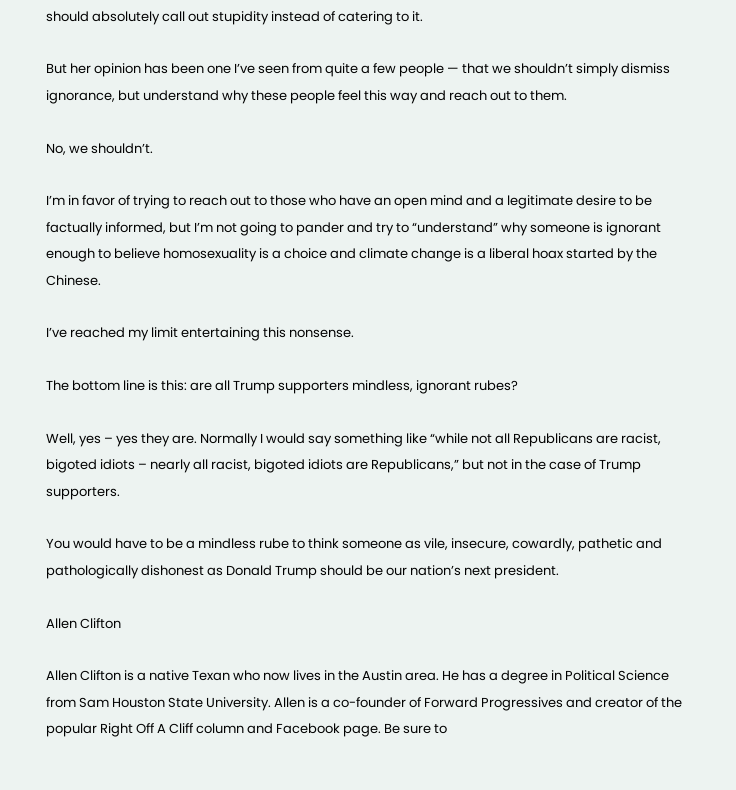should absolutely call out stupidity instead of catering to it.

But her opinion has been one I’ve seen from quite a few people — that we shouldn’t simply dismiss ignorance, but understand why these people feel this way and reach out to them.

No, we shouldn’t.

I’m in favor of trying to reach out to those who have an open mind and a legitimate desire to be factually informed, but I’m not going to pander and try to “understand” why someone is ignorant enough to believe homosexuality is a choice and climate change is a liberal hoax started by the Chinese.

I’ve reached my limit entertaining this nonsense.

The bottom line is this: are all Trump supporters mindless, ignorant rubes?

Well, yes – yes they are. Normally I would say something like “while not all Republicans are racist, bigoted idiots – nearly all racist, bigoted idiots are Republicans,” but not in the case of Trump supporters.

You would have to be a mindless rube to think someone as vile, insecure, cowardly, pathetic and pathologically dishonest as Donald Trump should be our nation’s next president.

Allen Clifton

Allen Clifton is a native Texan who now lives in the Austin area. He has a degree in Political Science from Sam Houston State University. Allen is a co-founder of Forward Progressives and creator of the popular Right Off A Cliff column and Facebook page. Be sure to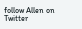follow Allen on Twitter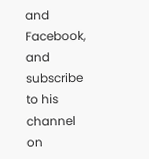and Facebook, and subscribe to his channel on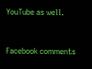YouTube as well.


Facebook comments